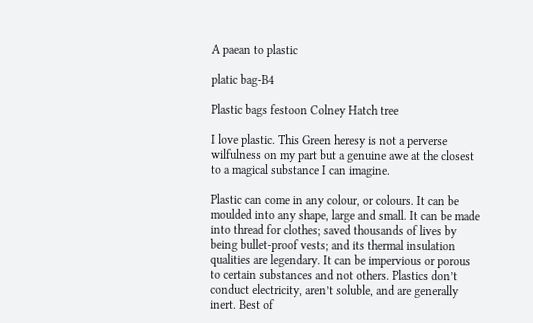A paean to plastic

platic bag-B4

Plastic bags festoon Colney Hatch tree

I love plastic. This Green heresy is not a perverse wilfulness on my part but a genuine awe at the closest to a magical substance I can imagine.

Plastic can come in any colour, or colours. It can be moulded into any shape, large and small. It can be made into thread for clothes; saved thousands of lives by being bullet-proof vests; and its thermal insulation qualities are legendary. It can be impervious or porous to certain substances and not others. Plastics don’t conduct electricity, aren’t soluble, and are generally inert. Best of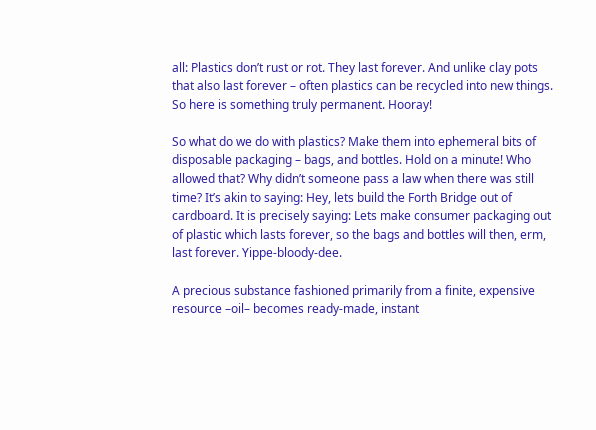all: Plastics don’t rust or rot. They last forever. And unlike clay pots that also last forever – often plastics can be recycled into new things. So here is something truly permanent. Hooray!

So what do we do with plastics? Make them into ephemeral bits of disposable packaging – bags, and bottles. Hold on a minute! Who allowed that? Why didn’t someone pass a law when there was still time? It’s akin to saying: Hey, lets build the Forth Bridge out of cardboard. It is precisely saying: Lets make consumer packaging out of plastic which lasts forever, so the bags and bottles will then, erm, last forever. Yippe-bloody-dee.

A precious substance fashioned primarily from a finite, expensive resource –oil– becomes ready-made, instant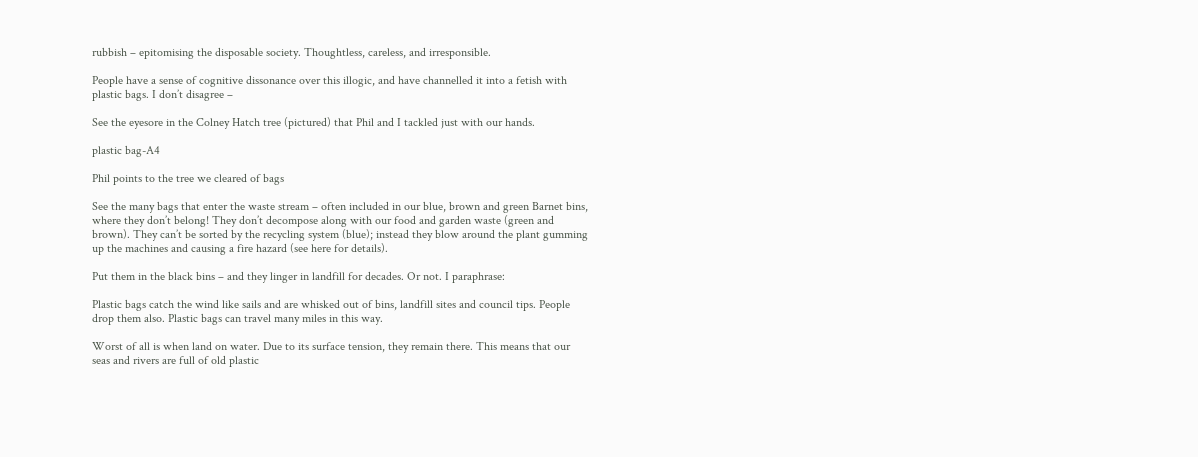rubbish – epitomising the disposable society. Thoughtless, careless, and irresponsible.

People have a sense of cognitive dissonance over this illogic, and have channelled it into a fetish with plastic bags. I don’t disagree –

See the eyesore in the Colney Hatch tree (pictured) that Phil and I tackled just with our hands.

plastic bag-A4

Phil points to the tree we cleared of bags

See the many bags that enter the waste stream – often included in our blue, brown and green Barnet bins, where they don’t belong! They don’t decompose along with our food and garden waste (green and brown). They can’t be sorted by the recycling system (blue); instead they blow around the plant gumming up the machines and causing a fire hazard (see here for details).

Put them in the black bins – and they linger in landfill for decades. Or not. I paraphrase:

Plastic bags catch the wind like sails and are whisked out of bins, landfill sites and council tips. People drop them also. Plastic bags can travel many miles in this way.

Worst of all is when land on water. Due to its surface tension, they remain there. This means that our seas and rivers are full of old plastic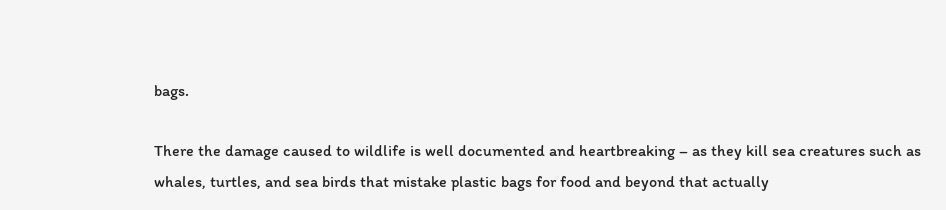bags.

There the damage caused to wildlife is well documented and heartbreaking – as they kill sea creatures such as whales, turtles, and sea birds that mistake plastic bags for food and beyond that actually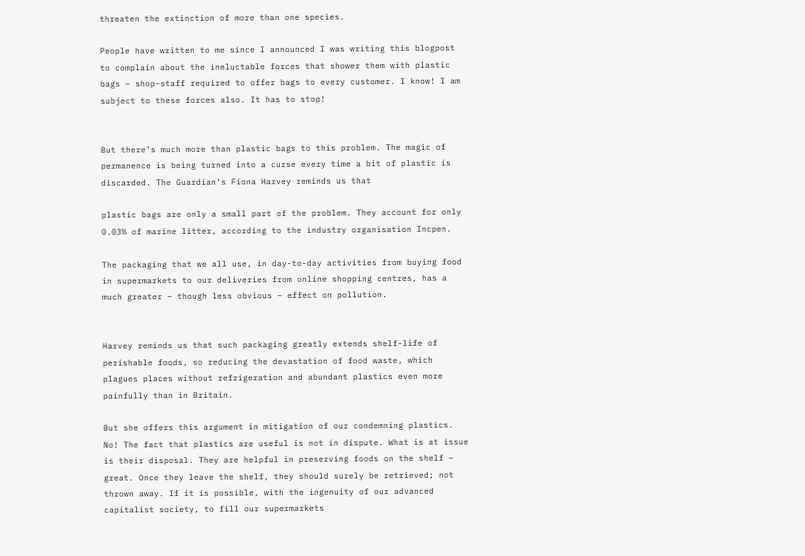threaten the extinction of more than one species.

People have written to me since I announced I was writing this blogpost to complain about the ineluctable forces that shower them with plastic bags – shop-staff required to offer bags to every customer. I know! I am subject to these forces also. It has to stop!


But there’s much more than plastic bags to this problem. The magic of permanence is being turned into a curse every time a bit of plastic is discarded. The Guardian‘s Fiona Harvey reminds us that

plastic bags are only a small part of the problem. They account for only 0.03% of marine litter, according to the industry organisation Incpen.

The packaging that we all use, in day-to-day activities from buying food in supermarkets to our deliveries from online shopping centres, has a much greater – though less obvious – effect on pollution.


Harvey reminds us that such packaging greatly extends shelf-life of perishable foods, so reducing the devastation of food waste, which plagues places without refrigeration and abundant plastics even more painfully than in Britain.

But she offers this argument in mitigation of our condemning plastics. No! The fact that plastics are useful is not in dispute. What is at issue is their disposal. They are helpful in preserving foods on the shelf – great. Once they leave the shelf, they should surely be retrieved; not thrown away. If it is possible, with the ingenuity of our advanced capitalist society, to fill our supermarkets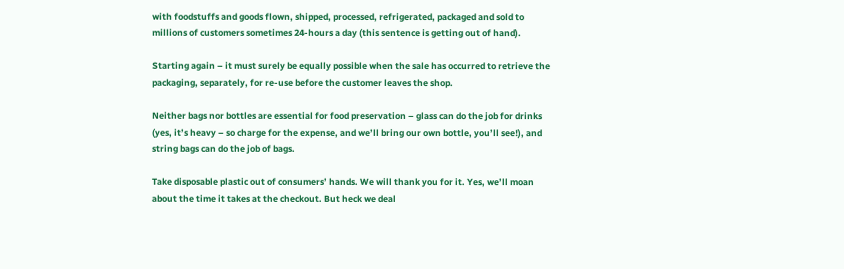with foodstuffs and goods flown, shipped, processed, refrigerated, packaged and sold to millions of customers sometimes 24-hours a day (this sentence is getting out of hand).

Starting again – it must surely be equally possible when the sale has occurred to retrieve the packaging, separately, for re-use before the customer leaves the shop.

Neither bags nor bottles are essential for food preservation – glass can do the job for drinks (yes, it’s heavy – so charge for the expense, and we’ll bring our own bottle, you’ll see!), and string bags can do the job of bags.

Take disposable plastic out of consumers’ hands. We will thank you for it. Yes, we’ll moan about the time it takes at the checkout. But heck we deal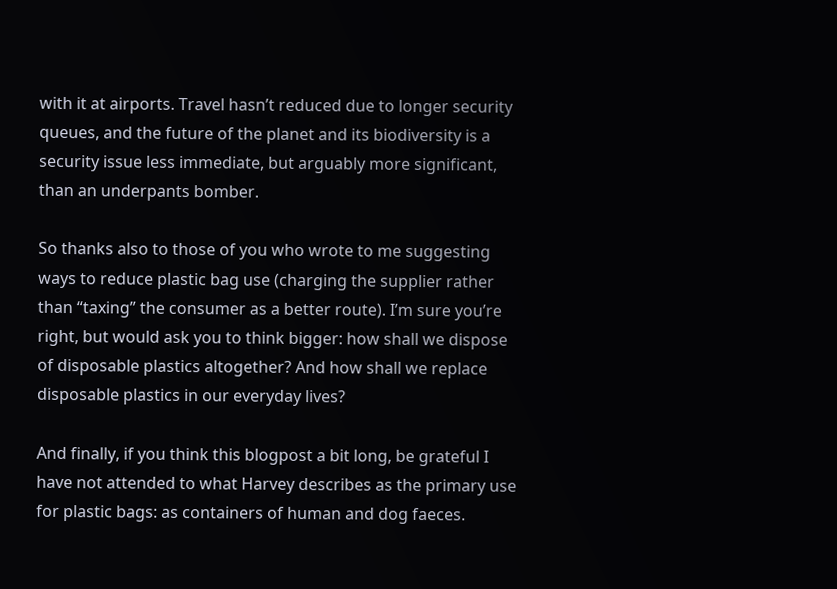with it at airports. Travel hasn’t reduced due to longer security queues, and the future of the planet and its biodiversity is a security issue less immediate, but arguably more significant, than an underpants bomber.

So thanks also to those of you who wrote to me suggesting ways to reduce plastic bag use (charging the supplier rather than “taxing” the consumer as a better route). I’m sure you’re right, but would ask you to think bigger: how shall we dispose of disposable plastics altogether? And how shall we replace disposable plastics in our everyday lives?

And finally, if you think this blogpost a bit long, be grateful I have not attended to what Harvey describes as the primary use for plastic bags: as containers of human and dog faeces.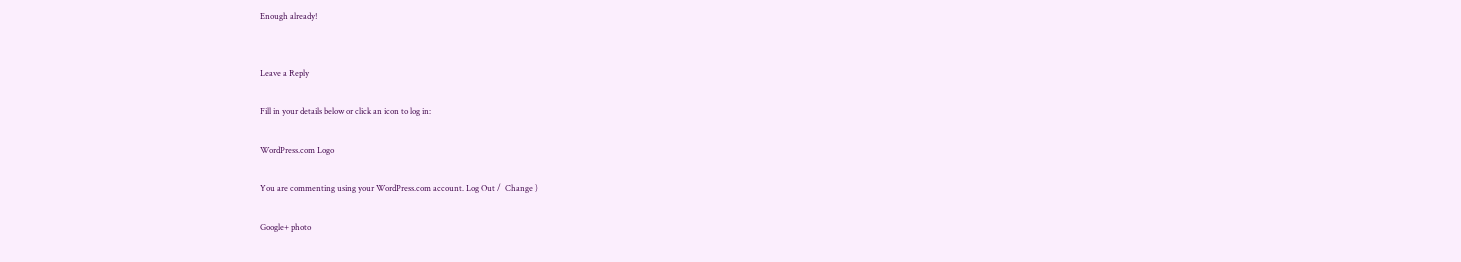Enough already!


Leave a Reply

Fill in your details below or click an icon to log in:

WordPress.com Logo

You are commenting using your WordPress.com account. Log Out /  Change )

Google+ photo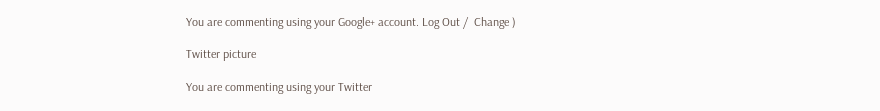You are commenting using your Google+ account. Log Out /  Change )

Twitter picture

You are commenting using your Twitter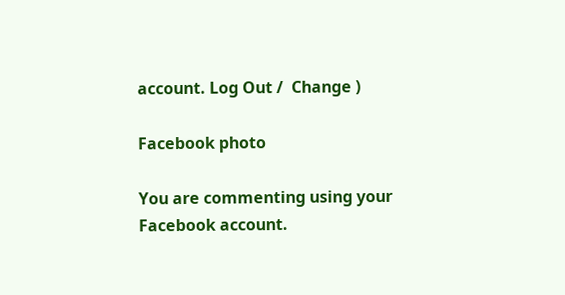account. Log Out /  Change )

Facebook photo

You are commenting using your Facebook account.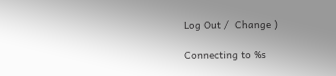Log Out /  Change )

Connecting to %s